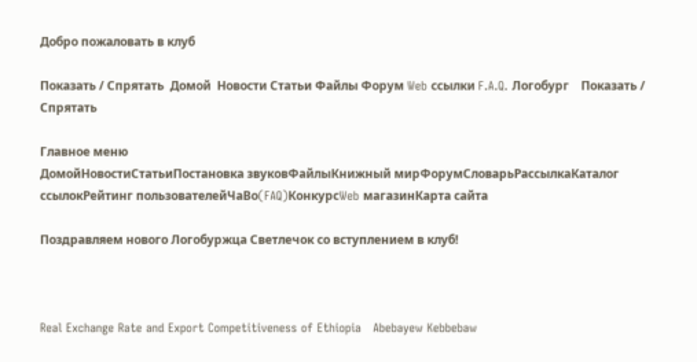Добро пожаловать в клуб

Показать / Спрятать  Домой  Новости Статьи Файлы Форум Web ссылки F.A.Q. Логобург    Показать / Спрятать

Главное меню
ДомойНовостиСтатьиПостановка звуковФайлыКнижный мирФорумСловарьРассылкаКаталог ссылокРейтинг пользователейЧаВо(FAQ)КонкурсWeb магазинКарта сайта

Поздравляем нового Логобуржца Светлечок со вступлением в клуб!



Real Exchange Rate and Export Competitiveness of Ethiopia   Abebayew Kebbebaw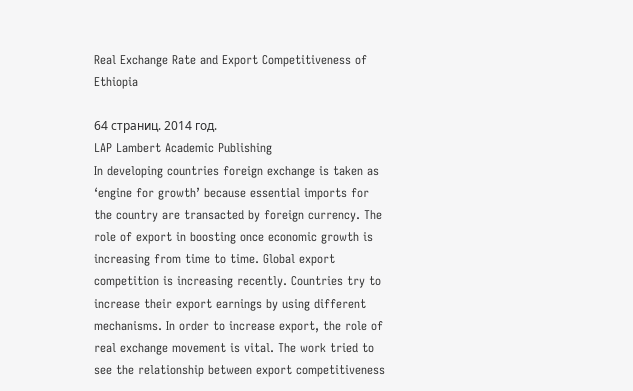Real Exchange Rate and Export Competitiveness of Ethiopia

64 страниц. 2014 год.
LAP Lambert Academic Publishing
In developing countries foreign exchange is taken as ‘engine for growth’ because essential imports for the country are transacted by foreign currency. The role of export in boosting once economic growth is increasing from time to time. Global export competition is increasing recently. Countries try to increase their export earnings by using different mechanisms. In order to increase export, the role of real exchange movement is vital. The work tried to see the relationship between export competitiveness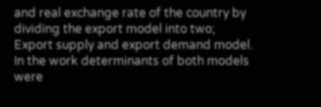and real exchange rate of the country by dividing the export model into two; Export supply and export demand model. In the work determinants of both models were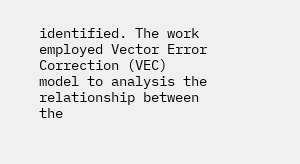identified. The work employed Vector Error Correction (VEC) model to analysis the relationship between the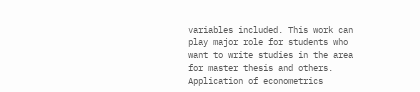variables included. This work can play major role for students who want to write studies in the area for master thesis and others. Application of econometrics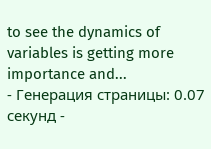to see the dynamics of variables is getting more importance and...
- Генерация страницы: 0.07 секунд -